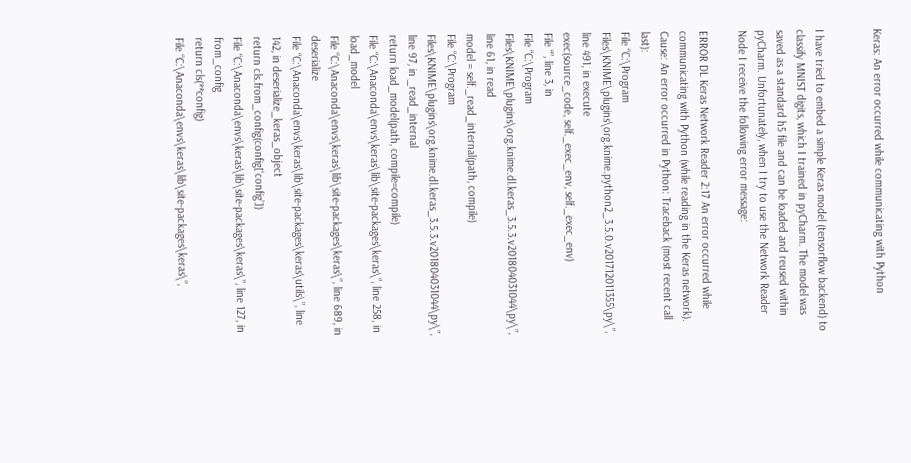Keras: An error occurred while communicating with Python


I have tried to embed a simple Keras model (tensorflow backend) to classify MNIST digits, which I trained in pyCharm. The model was saved as a standard h5 file and can be loaded and reused within pyCharm. Unfortunately, when I try to use the Network Reader Node I receive the following error message:

ERROR DL Keras Network Reader 2:17 An error occurred while communicating with Python (while reading in the Keras network).
Cause: An error occurred in Python: Traceback (most recent call last):
File “C:\Program Files\KNIME\plugins\org.knime.python2_3.5.0.v201712011355\py\”, line 491, in execute
exec(source_code, self._exec_env, self._exec_env)
File “”, line 3, in
File “C:\Program Files\KNIME\plugins\org.knime.dl.keras_3.5.3.v201804031044\py\”, line 61, in read
model = self._read_internal(path, compile)
File “C:\Program Files\KNIME\plugins\org.knime.dl.keras_3.5.3.v201804031044\py\”, line 97, in _read_internal
return load_model(path, compile=compile)
File “C:\Anaconda\envs\keras\lib\site-packages\keras\”, line 258, in load_model
File “C:\Anaconda\envs\keras\lib\site-packages\keras\”, line 689, in deserialize
File “C:\Anaconda\envs\keras\lib\site-packages\keras\utils\”, line 142, in deserialize_keras_object
return cls.from_config(config[‘config’])
File “C:\Anaconda\envs\keras\lib\site-packages\keras\”, line 127, in from_config
return cls(**config)
File “C:\Anaconda\envs\keras\lib\site-packages\keras\”,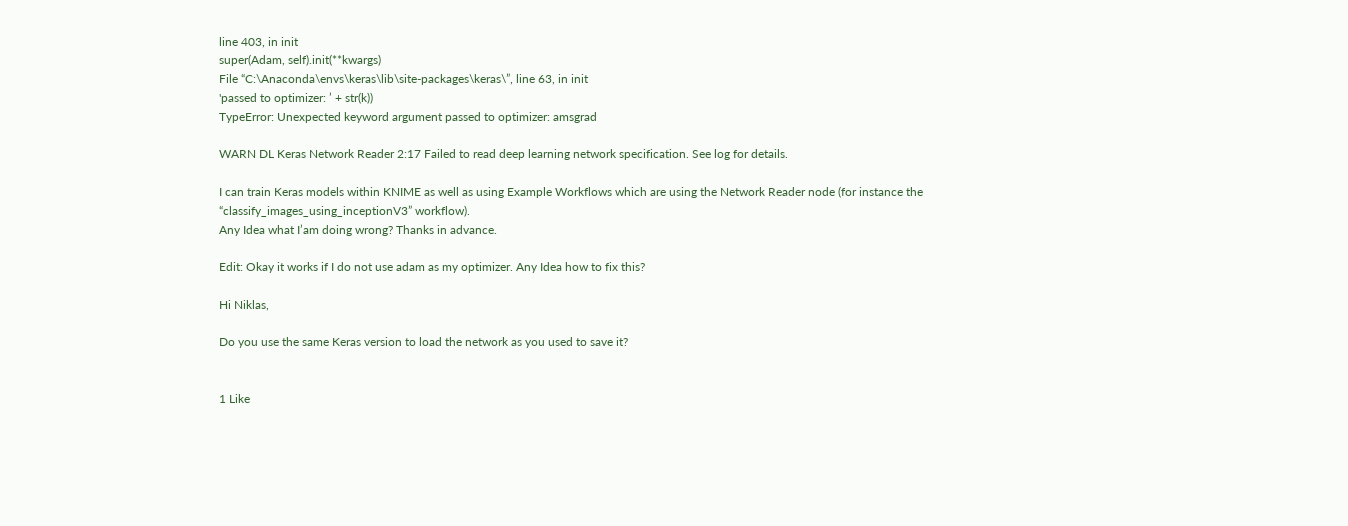line 403, in init
super(Adam, self).init(**kwargs)
File “C:\Anaconda\envs\keras\lib\site-packages\keras\”, line 63, in init
'passed to optimizer: ’ + str(k))
TypeError: Unexpected keyword argument passed to optimizer: amsgrad

WARN DL Keras Network Reader 2:17 Failed to read deep learning network specification. See log for details.

I can train Keras models within KNIME as well as using Example Workflows which are using the Network Reader node (for instance the “classify_images_using_inceptionV3” workflow).
Any Idea what I’am doing wrong? Thanks in advance.

Edit: Okay it works if I do not use adam as my optimizer. Any Idea how to fix this?

Hi Niklas,

Do you use the same Keras version to load the network as you used to save it?


1 Like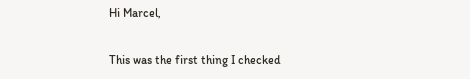Hi Marcel,

This was the first thing I checked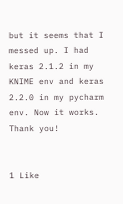but it seems that I messed up. I had keras 2.1.2 in my KNIME env and keras 2.2.0 in my pycharm env. Now it works. Thank you!


1 Like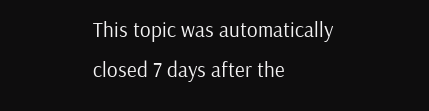This topic was automatically closed 7 days after the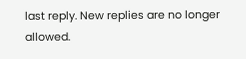last reply. New replies are no longer allowed.